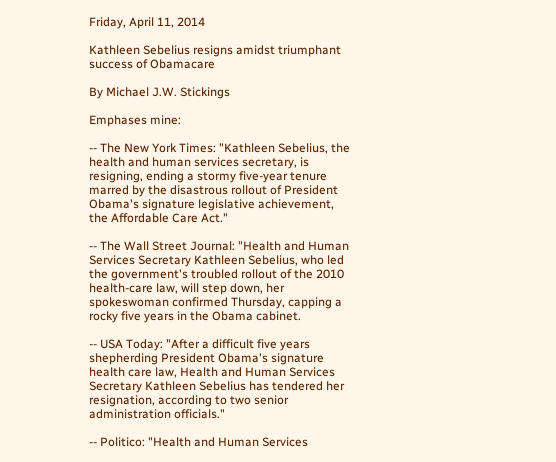Friday, April 11, 2014

Kathleen Sebelius resigns amidst triumphant success of Obamacare

By Michael J.W. Stickings

Emphases mine:

-- The New York Times: "Kathleen Sebelius, the health and human services secretary, is resigning, ending a stormy five-year tenure marred by the disastrous rollout of President Obama's signature legislative achievement, the Affordable Care Act."

-- The Wall Street Journal: "Health and Human Services Secretary Kathleen Sebelius, who led the government's troubled rollout of the 2010 health-care law, will step down, her spokeswoman confirmed Thursday, capping a rocky five years in the Obama cabinet.

-- USA Today: "After a difficult five years shepherding President Obama's signature health care law, Health and Human Services Secretary Kathleen Sebelius has tendered her resignation, according to two senior administration officials."

-- Politico: "Health and Human Services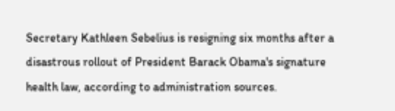Secretary Kathleen Sebelius is resigning six months after a disastrous rollout of President Barack Obama's signature health law, according to administration sources.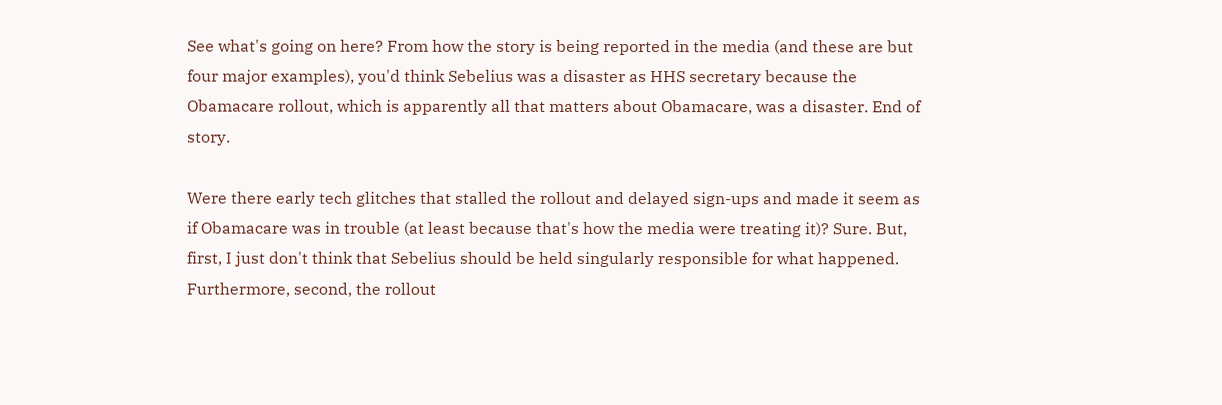See what's going on here? From how the story is being reported in the media (and these are but four major examples), you'd think Sebelius was a disaster as HHS secretary because the Obamacare rollout, which is apparently all that matters about Obamacare, was a disaster. End of story.

Were there early tech glitches that stalled the rollout and delayed sign-ups and made it seem as if Obamacare was in trouble (at least because that's how the media were treating it)? Sure. But, first, I just don't think that Sebelius should be held singularly responsible for what happened. Furthermore, second, the rollout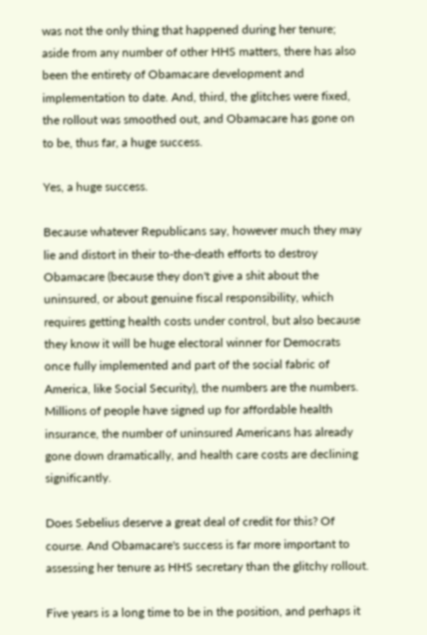was not the only thing that happened during her tenure; aside from any number of other HHS matters, there has also been the entirety of Obamacare development and implementation to date. And, third, the glitches were fixed, the rollout was smoothed out, and Obamacare has gone on to be, thus far, a huge success.

Yes, a huge success.

Because whatever Republicans say, however much they may lie and distort in their to-the-death efforts to destroy Obamacare (because they don't give a shit about the uninsured, or about genuine fiscal responsibility, which requires getting health costs under control, but also because they know it will be huge electoral winner for Democrats once fully implemented and part of the social fabric of America, like Social Security), the numbers are the numbers. Millions of people have signed up for affordable health insurance, the number of uninsured Americans has already gone down dramatically, and health care costs are declining significantly.

Does Sebelius deserve a great deal of credit for this? Of course. And Obamacare's success is far more important to assessing her tenure as HHS secretary than the glitchy rollout.

Five years is a long time to be in the position, and perhaps it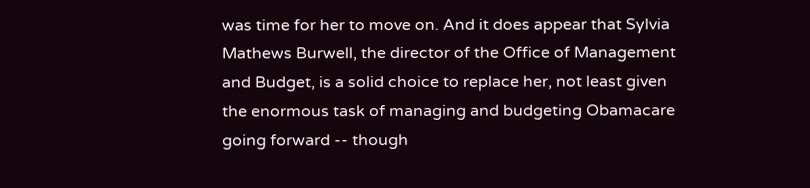was time for her to move on. And it does appear that Sylvia Mathews Burwell, the director of the Office of Management and Budget, is a solid choice to replace her, not least given the enormous task of managing and budgeting Obamacare going forward -- though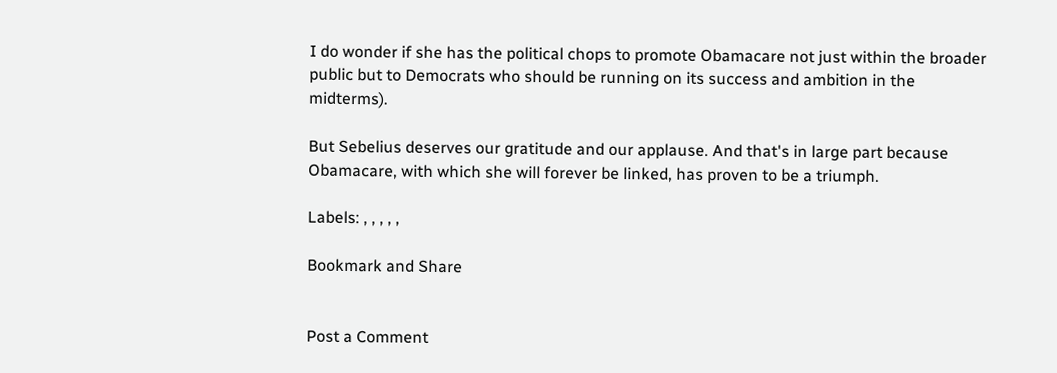I do wonder if she has the political chops to promote Obamacare not just within the broader public but to Democrats who should be running on its success and ambition in the midterms).

But Sebelius deserves our gratitude and our applause. And that's in large part because Obamacare, with which she will forever be linked, has proven to be a triumph.

Labels: , , , , ,

Bookmark and Share


Post a Comment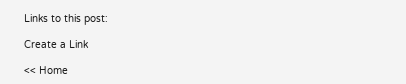Links to this post:

Create a Link

<< Home